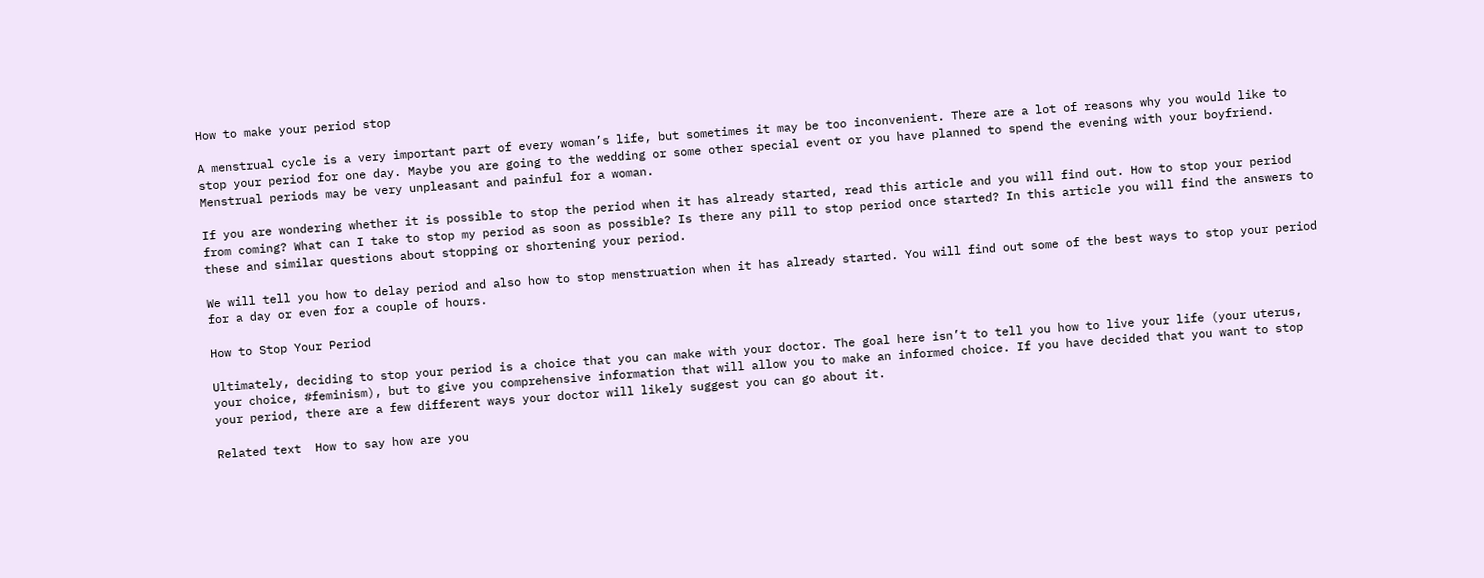How to make your period stop

A menstrual cycle is a very important part of every woman’s life, but sometimes it may be too inconvenient. There are a lot of reasons why you would like to stop your period for one day. Maybe you are going to the wedding or some other special event or you have planned to spend the evening with your boyfriend. Menstrual periods may be very unpleasant and painful for a woman.

If you are wondering whether it is possible to stop the period when it has already started, read this article and you will find out. How to stop your period from coming? What can I take to stop my period as soon as possible? Is there any pill to stop period once started? In this article you will find the answers to these and similar questions about stopping or shortening your period.

We will tell you how to delay period and also how to stop menstruation when it has already started. You will find out some of the best ways to stop your period for a day or even for a couple of hours.

How to Stop Your Period

Ultimately, deciding to stop your period is a choice that you can make with your doctor. The goal here isn’t to tell you how to live your life (your uterus, your choice, #feminism), but to give you comprehensive information that will allow you to make an informed choice. If you have decided that you want to stop your period, there are a few different ways your doctor will likely suggest you can go about it.

Related text  How to say how are you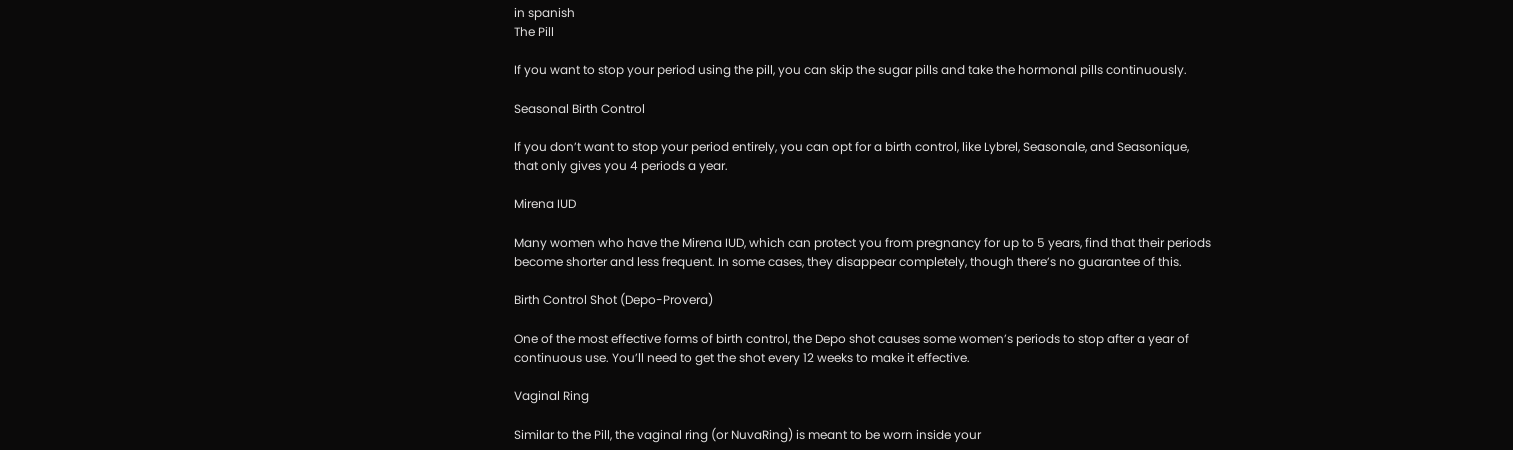in spanish
The Pill

If you want to stop your period using the pill, you can skip the sugar pills and take the hormonal pills continuously.

Seasonal Birth Control

If you don’t want to stop your period entirely, you can opt for a birth control, like Lybrel, Seasonale, and Seasonique, that only gives you 4 periods a year.

Mirena IUD

Many women who have the Mirena IUD, which can protect you from pregnancy for up to 5 years, find that their periods become shorter and less frequent. In some cases, they disappear completely, though there’s no guarantee of this.

Birth Control Shot (Depo-Provera)

One of the most effective forms of birth control, the Depo shot causes some women’s periods to stop after a year of continuous use. You’ll need to get the shot every 12 weeks to make it effective.

Vaginal Ring

Similar to the Pill, the vaginal ring (or NuvaRing) is meant to be worn inside your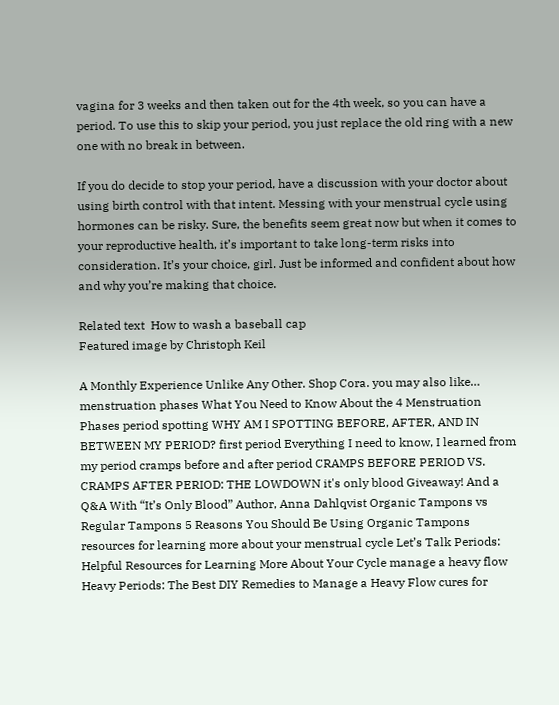vagina for 3 weeks and then taken out for the 4th week, so you can have a period. To use this to skip your period, you just replace the old ring with a new one with no break in between.

If you do decide to stop your period, have a discussion with your doctor about using birth control with that intent. Messing with your menstrual cycle using hormones can be risky. Sure, the benefits seem great now but when it comes to your reproductive health, it’s important to take long-term risks into consideration. It’s your choice, girl. Just be informed and confident about how and why you’re making that choice.

Related text  How to wash a baseball cap
Featured image by Christoph Keil

A Monthly Experience Unlike Any Other. Shop Cora. you may also like… menstruation phases What You Need to Know About the 4 Menstruation Phases period spotting WHY AM I SPOTTING BEFORE, AFTER, AND IN BETWEEN MY PERIOD? first period Everything I need to know, I learned from my period cramps before and after period CRAMPS BEFORE PERIOD VS. CRAMPS AFTER PERIOD: THE LOWDOWN it's only blood Giveaway! And a Q&A With “It’s Only Blood” Author, Anna Dahlqvist Organic Tampons vs Regular Tampons 5 Reasons You Should Be Using Organic Tampons resources for learning more about your menstrual cycle Let’s Talk Periods: Helpful Resources for Learning More About Your Cycle manage a heavy flow Heavy Periods: The Best DIY Remedies to Manage a Heavy Flow cures for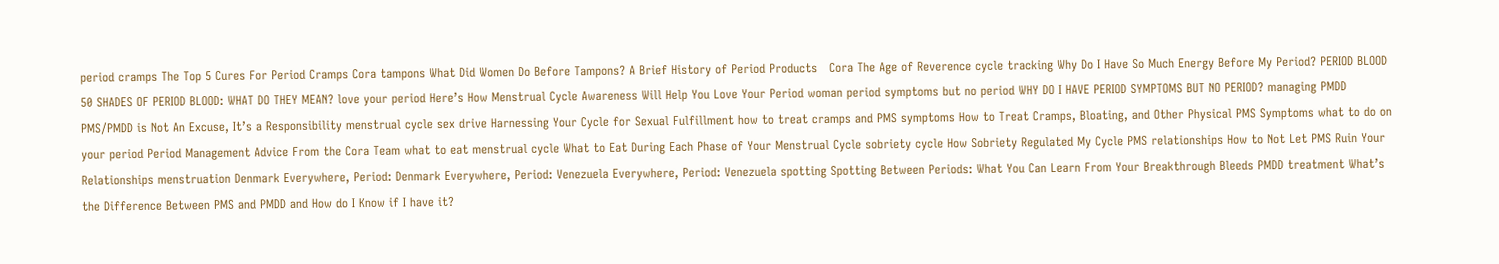period cramps The Top 5 Cures For Period Cramps Cora tampons What Did Women Do Before Tampons? A Brief History of Period Products   Cora The Age of Reverence cycle tracking Why Do I Have So Much Energy Before My Period? PERIOD BLOOD 50 SHADES OF PERIOD BLOOD: WHAT DO THEY MEAN? love your period Here’s How Menstrual Cycle Awareness Will Help You Love Your Period woman period symptoms but no period WHY DO I HAVE PERIOD SYMPTOMS BUT NO PERIOD? managing PMDD PMS/PMDD is Not An Excuse, It’s a Responsibility menstrual cycle sex drive Harnessing Your Cycle for Sexual Fulfillment how to treat cramps and PMS symptoms How to Treat Cramps, Bloating, and Other Physical PMS Symptoms what to do on your period Period Management Advice From the Cora Team what to eat menstrual cycle What to Eat During Each Phase of Your Menstrual Cycle sobriety cycle How Sobriety Regulated My Cycle PMS relationships How to Not Let PMS Ruin Your Relationships menstruation Denmark Everywhere, Period: Denmark Everywhere, Period: Venezuela Everywhere, Period: Venezuela spotting Spotting Between Periods: What You Can Learn From Your Breakthrough Bleeds PMDD treatment What’s the Difference Between PMS and PMDD and How do I Know if I have it?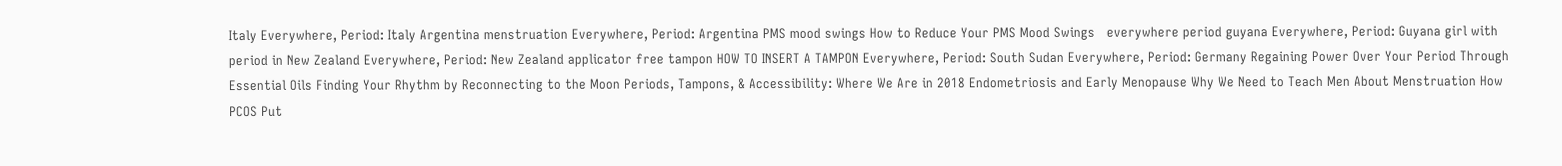Italy Everywhere, Period: Italy Argentina menstruation Everywhere, Period: Argentina PMS mood swings How to Reduce Your PMS Mood Swings   everywhere period guyana Everywhere, Period: Guyana girl with period in New Zealand Everywhere, Period: New Zealand applicator free tampon HOW TO INSERT A TAMPON Everywhere, Period: South Sudan Everywhere, Period: Germany Regaining Power Over Your Period Through Essential Oils Finding Your Rhythm by Reconnecting to the Moon Periods, Tampons, & Accessibility: Where We Are in 2018 Endometriosis and Early Menopause Why We Need to Teach Men About Menstruation How PCOS Put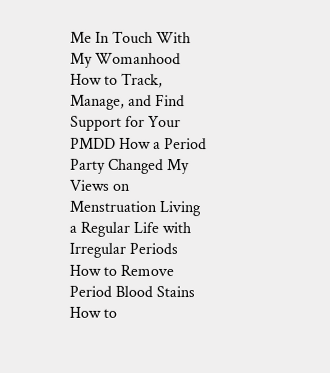Me In Touch With My Womanhood How to Track, Manage, and Find Support for Your PMDD How a Period Party Changed My Views on Menstruation Living a Regular Life with Irregular Periods How to Remove Period Blood Stains How to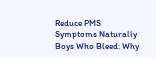Reduce PMS Symptoms Naturally Boys Who Bleed: Why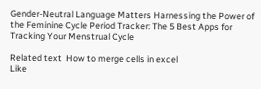Gender-Neutral Language Matters Harnessing the Power of the Feminine Cycle Period Tracker: The 5 Best Apps for Tracking Your Menstrual Cycle

Related text  How to merge cells in excel
Like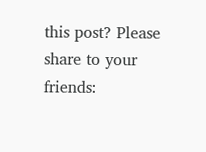this post? Please share to your friends: